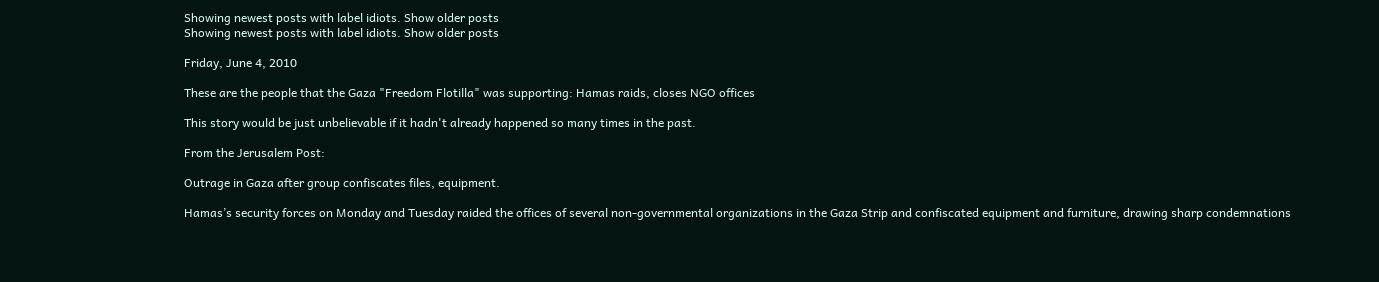Showing newest posts with label idiots. Show older posts
Showing newest posts with label idiots. Show older posts

Friday, June 4, 2010

These are the people that the Gaza "Freedom Flotilla" was supporting: Hamas raids, closes NGO offices

This story would be just unbelievable if it hadn't already happened so many times in the past.

From the Jerusalem Post:

Outrage in Gaza after group confiscates files, equipment.

Hamas’s security forces on Monday and Tuesday raided the offices of several non-governmental organizations in the Gaza Strip and confiscated equipment and furniture, drawing sharp condemnations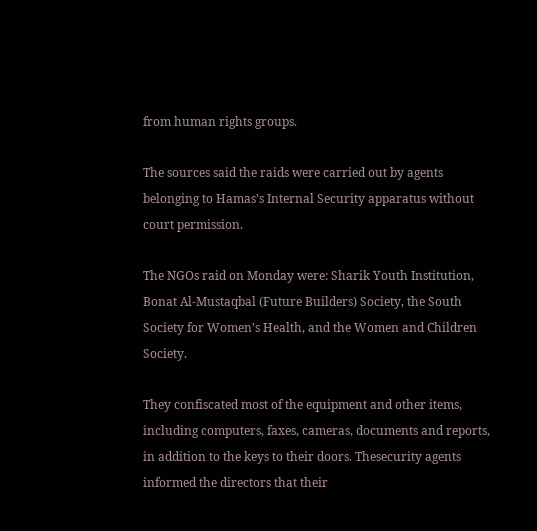from human rights groups.

The sources said the raids were carried out by agents belonging to Hamas’s Internal Security apparatus without court permission.

The NGOs raid on Monday were: Sharik Youth Institution, Bonat Al-Mustaqbal (Future Builders) Society, the South Society for Women’s Health, and the Women and Children Society.

They confiscated most of the equipment and other items, including computers, faxes, cameras, documents and reports, in addition to the keys to their doors. Thesecurity agents informed the directors that their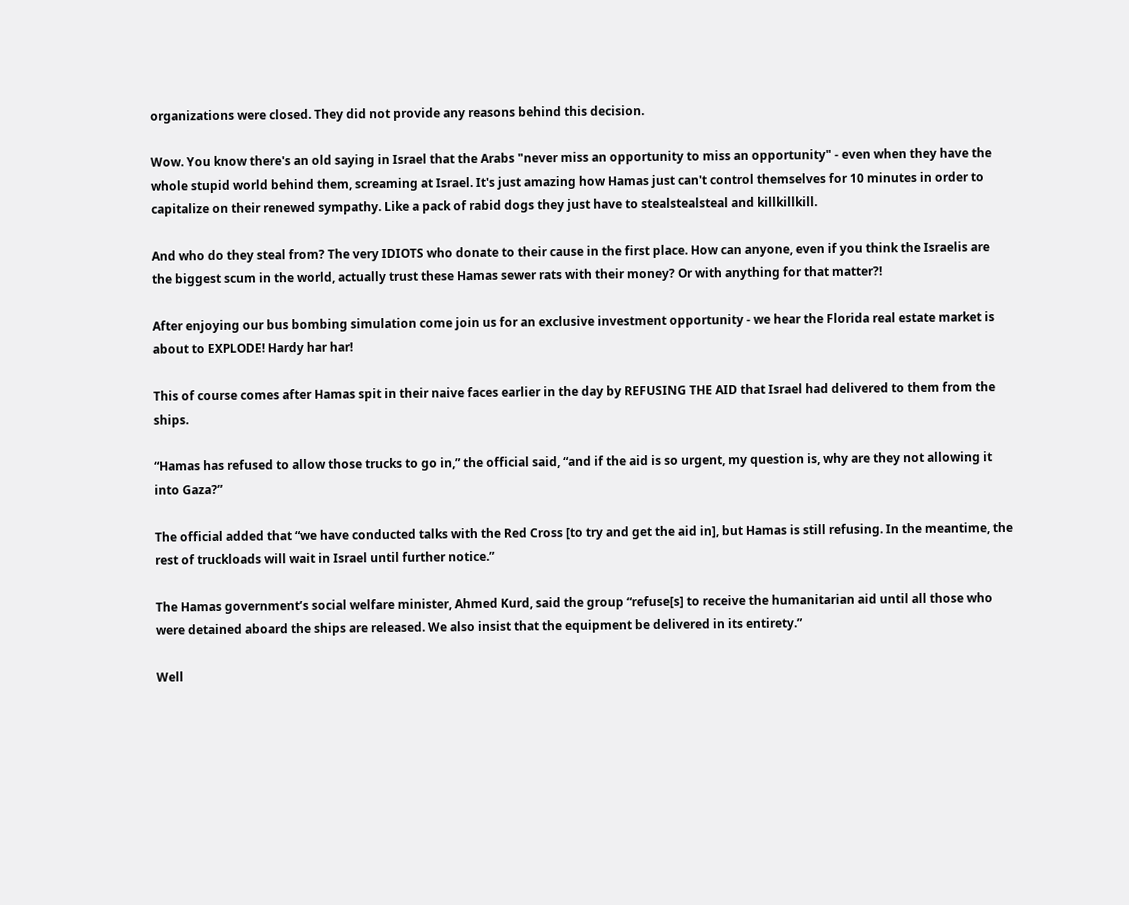organizations were closed. They did not provide any reasons behind this decision.

Wow. You know there's an old saying in Israel that the Arabs "never miss an opportunity to miss an opportunity" - even when they have the whole stupid world behind them, screaming at Israel. It's just amazing how Hamas just can't control themselves for 10 minutes in order to capitalize on their renewed sympathy. Like a pack of rabid dogs they just have to stealstealsteal and killkillkill.

And who do they steal from? The very IDIOTS who donate to their cause in the first place. How can anyone, even if you think the Israelis are the biggest scum in the world, actually trust these Hamas sewer rats with their money? Or with anything for that matter?!

After enjoying our bus bombing simulation come join us for an exclusive investment opportunity - we hear the Florida real estate market is about to EXPLODE! Hardy har har!

This of course comes after Hamas spit in their naive faces earlier in the day by REFUSING THE AID that Israel had delivered to them from the ships.

“Hamas has refused to allow those trucks to go in,” the official said, “and if the aid is so urgent, my question is, why are they not allowing it into Gaza?”

The official added that “we have conducted talks with the Red Cross [to try and get the aid in], but Hamas is still refusing. In the meantime, the rest of truckloads will wait in Israel until further notice.”

The Hamas government’s social welfare minister, Ahmed Kurd, said the group “refuse[s] to receive the humanitarian aid until all those who were detained aboard the ships are released. We also insist that the equipment be delivered in its entirety.”

Well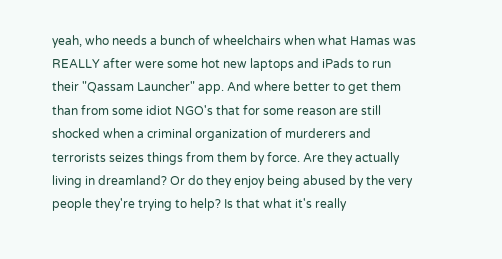yeah, who needs a bunch of wheelchairs when what Hamas was REALLY after were some hot new laptops and iPads to run their "Qassam Launcher" app. And where better to get them than from some idiot NGO's that for some reason are still shocked when a criminal organization of murderers and terrorists seizes things from them by force. Are they actually living in dreamland? Or do they enjoy being abused by the very people they're trying to help? Is that what it's really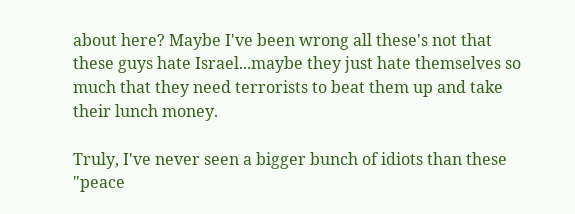about here? Maybe I've been wrong all these's not that these guys hate Israel...maybe they just hate themselves so much that they need terrorists to beat them up and take their lunch money.

Truly, I've never seen a bigger bunch of idiots than these "peace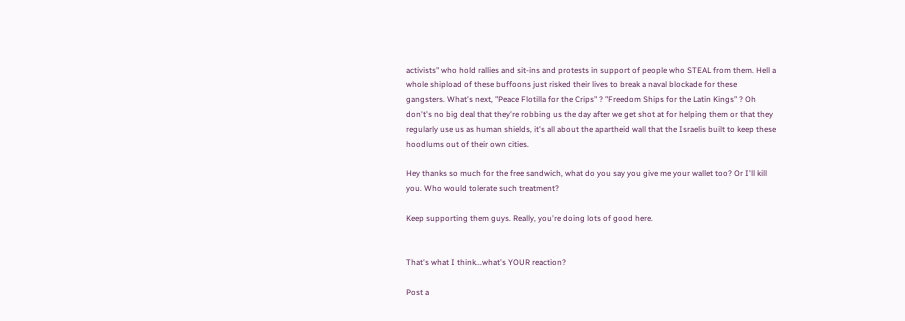activists" who hold rallies and sit-ins and protests in support of people who STEAL from them. Hell a whole shipload of these buffoons just risked their lives to break a naval blockade for these gangsters. What's next, "Peace Flotilla for the Crips" ? "Freedom Ships for the Latin Kings" ? Oh don't's no big deal that they're robbing us the day after we get shot at for helping them or that they regularly use us as human shields, it's all about the apartheid wall that the Israelis built to keep these hoodlums out of their own cities.

Hey thanks so much for the free sandwich, what do you say you give me your wallet too? Or I'll kill you. Who would tolerate such treatment?

Keep supporting them guys. Really, you're doing lots of good here.


That's what I think...what's YOUR reaction?

Post a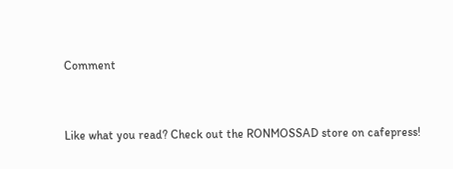Comment


Like what you read? Check out the RONMOSSAD store on cafepress!